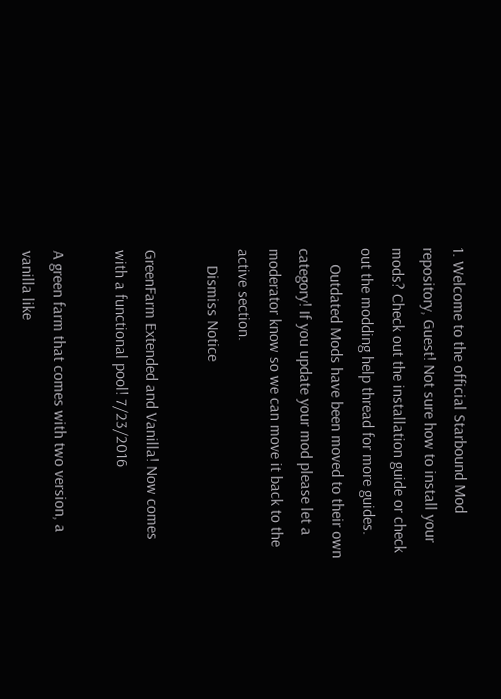1. Welcome to the official Starbound Mod repository, Guest! Not sure how to install your mods? Check out the installation guide or check out the modding help thread for more guides.
    Outdated Mods have been moved to their own category! If you update your mod please let a moderator know so we can move it back to the active section.
    Dismiss Notice

GreenFarm Extended and Vanilla! Now comes with a functional pool! 7/23/2016

A green farm that comes with two version, a vanilla like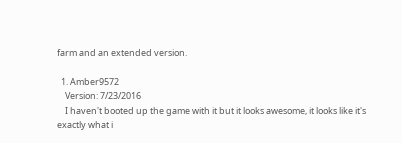farm and an extended version.

  1. Amber9572
    Version: 7/23/2016
    I haven't booted up the game with it but it looks awesome, it looks like it's exactly what i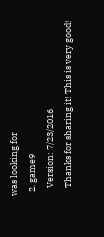was looking for
  2. game9
    Version: 7/23/2016
    Thanks for sharing it! This is very good!